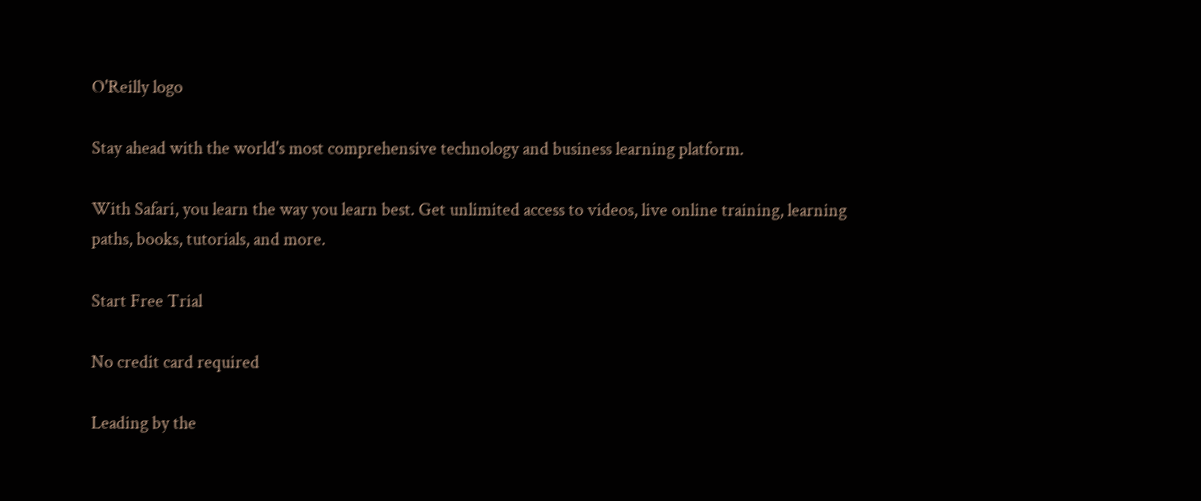O'Reilly logo

Stay ahead with the world's most comprehensive technology and business learning platform.

With Safari, you learn the way you learn best. Get unlimited access to videos, live online training, learning paths, books, tutorials, and more.

Start Free Trial

No credit card required

Leading by the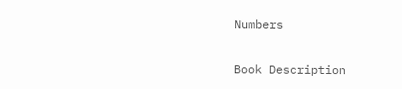Numbers

Book Description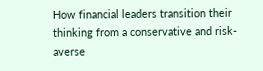How financial leaders transition their thinking from a conservative and risk-averse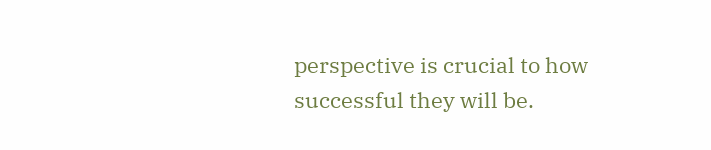perspective is crucial to how successful they will be.